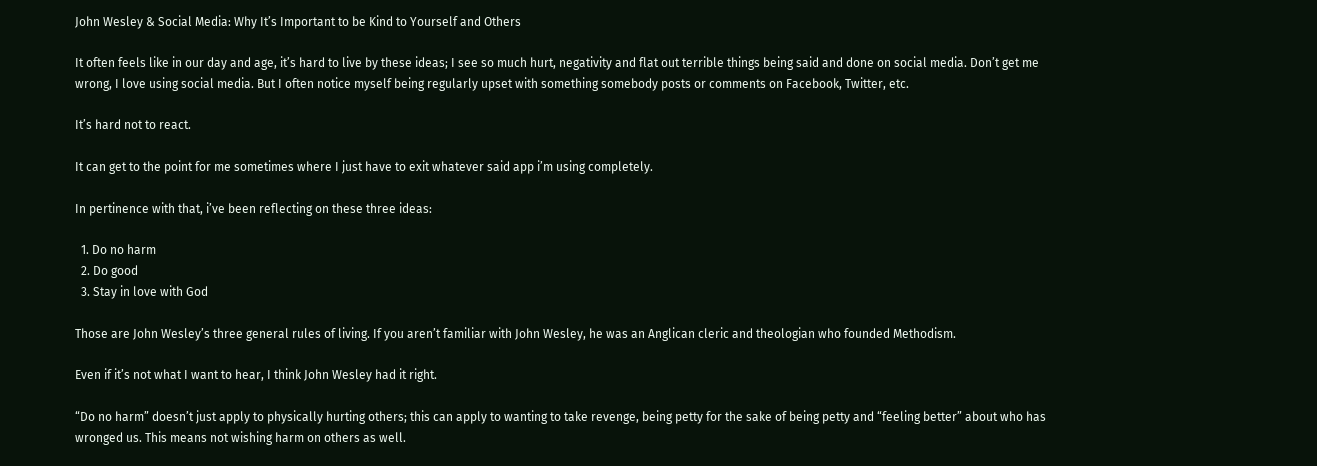John Wesley & Social Media: Why It’s Important to be Kind to Yourself and Others

It often feels like in our day and age, it’s hard to live by these ideas; I see so much hurt, negativity and flat out terrible things being said and done on social media. Don’t get me wrong, I love using social media. But I often notice myself being regularly upset with something somebody posts or comments on Facebook, Twitter, etc.

It’s hard not to react.

It can get to the point for me sometimes where I just have to exit whatever said app i’m using completely.

In pertinence with that, i’ve been reflecting on these three ideas:

  1. Do no harm
  2. Do good
  3. Stay in love with God

Those are John Wesley’s three general rules of living. If you aren’t familiar with John Wesley, he was an Anglican cleric and theologian who founded Methodism.

Even if it’s not what I want to hear, I think John Wesley had it right.

“Do no harm” doesn’t just apply to physically hurting others; this can apply to wanting to take revenge, being petty for the sake of being petty and “feeling better” about who has wronged us. This means not wishing harm on others as well.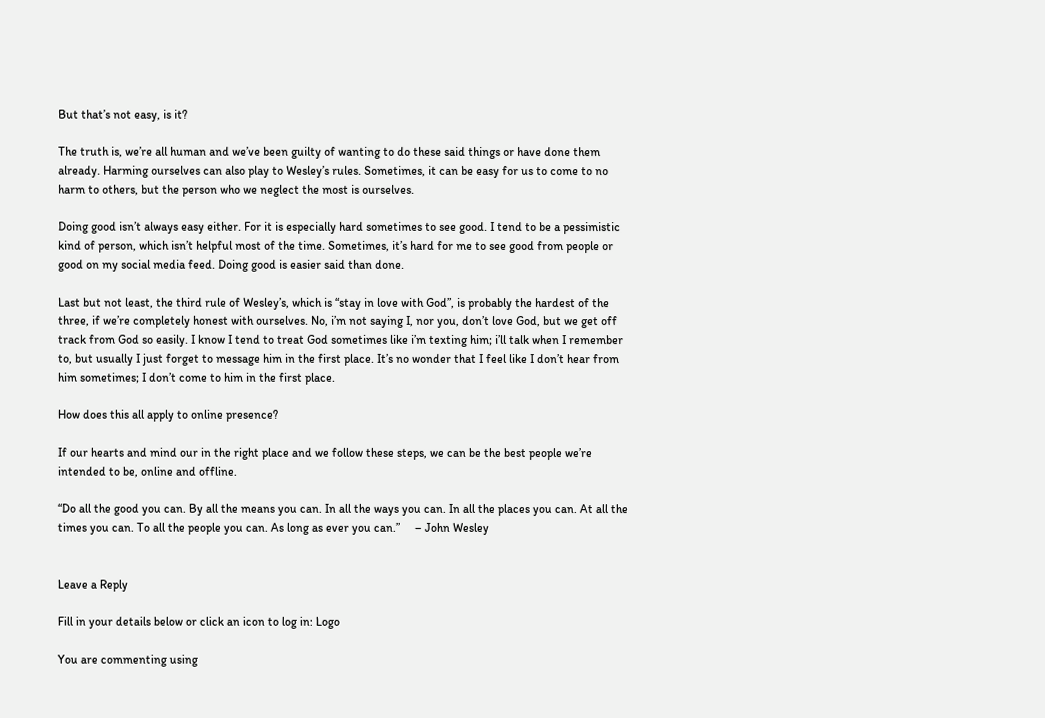But that’s not easy, is it?

The truth is, we’re all human and we’ve been guilty of wanting to do these said things or have done them already. Harming ourselves can also play to Wesley’s rules. Sometimes, it can be easy for us to come to no harm to others, but the person who we neglect the most is ourselves.

Doing good isn’t always easy either. For it is especially hard sometimes to see good. I tend to be a pessimistic kind of person, which isn’t helpful most of the time. Sometimes, it’s hard for me to see good from people or good on my social media feed. Doing good is easier said than done.

Last but not least, the third rule of Wesley’s, which is “stay in love with God”, is probably the hardest of the three, if we’re completely honest with ourselves. No, i’m not saying I, nor you, don’t love God, but we get off track from God so easily. I know I tend to treat God sometimes like i’m texting him; i’ll talk when I remember to, but usually I just forget to message him in the first place. It’s no wonder that I feel like I don’t hear from him sometimes; I don’t come to him in the first place.

How does this all apply to online presence?

If our hearts and mind our in the right place and we follow these steps, we can be the best people we’re intended to be, online and offline.

“Do all the good you can. By all the means you can. In all the ways you can. In all the places you can. At all the times you can. To all the people you can. As long as ever you can.”     – John Wesley


Leave a Reply

Fill in your details below or click an icon to log in: Logo

You are commenting using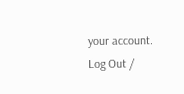your account. Log Out /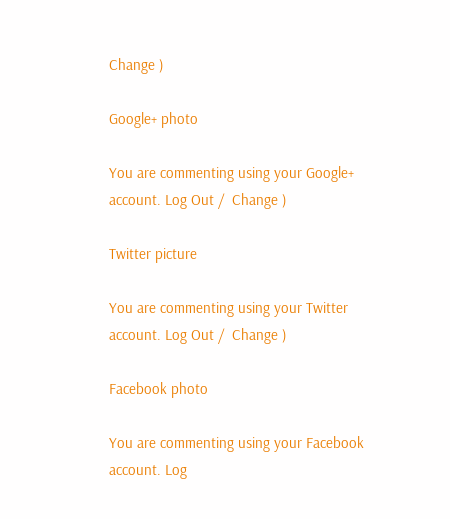Change )

Google+ photo

You are commenting using your Google+ account. Log Out /  Change )

Twitter picture

You are commenting using your Twitter account. Log Out /  Change )

Facebook photo

You are commenting using your Facebook account. Log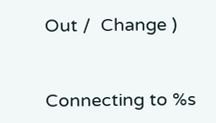Out /  Change )


Connecting to %s